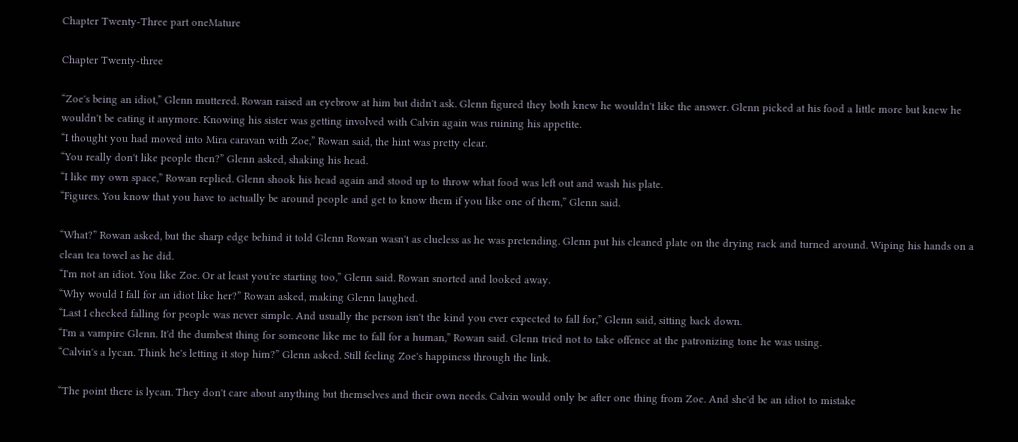Chapter Twenty-Three part oneMature

Chapter Twenty-three

“Zoe's being an idiot,” Glenn muttered. Rowan raised an eyebrow at him but didn't ask. Glenn figured they both knew he wouldn't like the answer. Glenn picked at his food a little more but knew he wouldn't be eating it anymore. Knowing his sister was getting involved with Calvin again was ruining his appetite.
“I thought you had moved into Mira caravan with Zoe,” Rowan said, the hint was pretty clear.
“You really don't like people then?” Glenn asked, shaking his head.
“I like my own space,” Rowan replied. Glenn shook his head again and stood up to throw what food was left out and wash his plate.
“Figures. You know that you have to actually be around people and get to know them if you like one of them,” Glenn said.

“What?” Rowan asked, but the sharp edge behind it told Glenn Rowan wasn't as clueless as he was pretending. Glenn put his cleaned plate on the drying rack and turned around. Wiping his hands on a clean tea towel as he did.
“I'm not an idiot. You like Zoe. Or at least you're starting too,” Glenn said. Rowan snorted and looked away.
“Why would I fall for an idiot like her?” Rowan asked, making Glenn laughed.
“Last I checked falling for people was never simple. And usually the person isn't the kind you ever expected to fall for,” Glenn said, sitting back down.
“I'm a vampire Glenn. It'd the dumbest thing for someone like me to fall for a human,” Rowan said. Glenn tried not to take offence at the patronizing tone he was using.
“Calvin's a lycan. Think he's letting it stop him?” Glenn asked. Still feeling Zoe's happiness through the link.

“The point there is lycan. They don't care about anything but themselves and their own needs. Calvin would only be after one thing from Zoe. And she'd be an idiot to mistake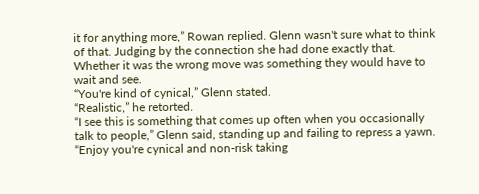it for anything more,” Rowan replied. Glenn wasn't sure what to think of that. Judging by the connection she had done exactly that. Whether it was the wrong move was something they would have to wait and see.
“You're kind of cynical,” Glenn stated.
“Realistic,” he retorted.
“I see this is something that comes up often when you occasionally talk to people,” Glenn said, standing up and failing to repress a yawn.
“Enjoy you're cynical and non-risk taking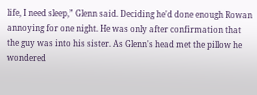life, I need sleep,” Glenn said. Deciding he'd done enough Rowan annoying for one night. He was only after confirmation that the guy was into his sister. As Glenn's head met the pillow he wondered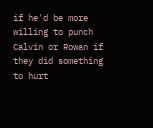if he'd be more willing to punch Calvin or Rowan if they did something to hurt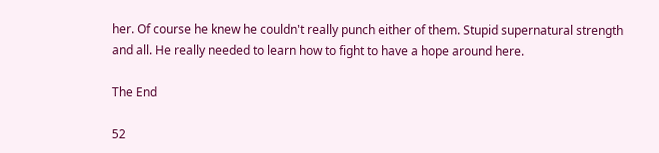her. Of course he knew he couldn't really punch either of them. Stupid supernatural strength and all. He really needed to learn how to fight to have a hope around here.

The End

52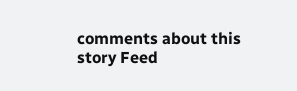comments about this story Feed